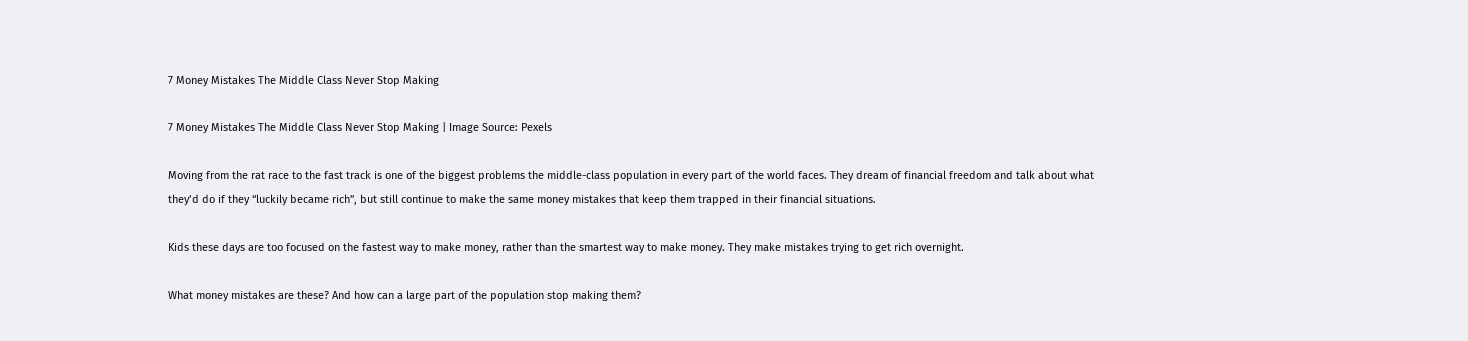7 Money Mistakes The Middle Class Never Stop Making

7 Money Mistakes The Middle Class Never Stop Making | Image Source: Pexels

Moving from the rat race to the fast track is one of the biggest problems the middle-class population in every part of the world faces. They dream of financial freedom and talk about what they’d do if they “luckily became rich”, but still continue to make the same money mistakes that keep them trapped in their financial situations.

Kids these days are too focused on the fastest way to make money, rather than the smartest way to make money. They make mistakes trying to get rich overnight.

What money mistakes are these? And how can a large part of the population stop making them?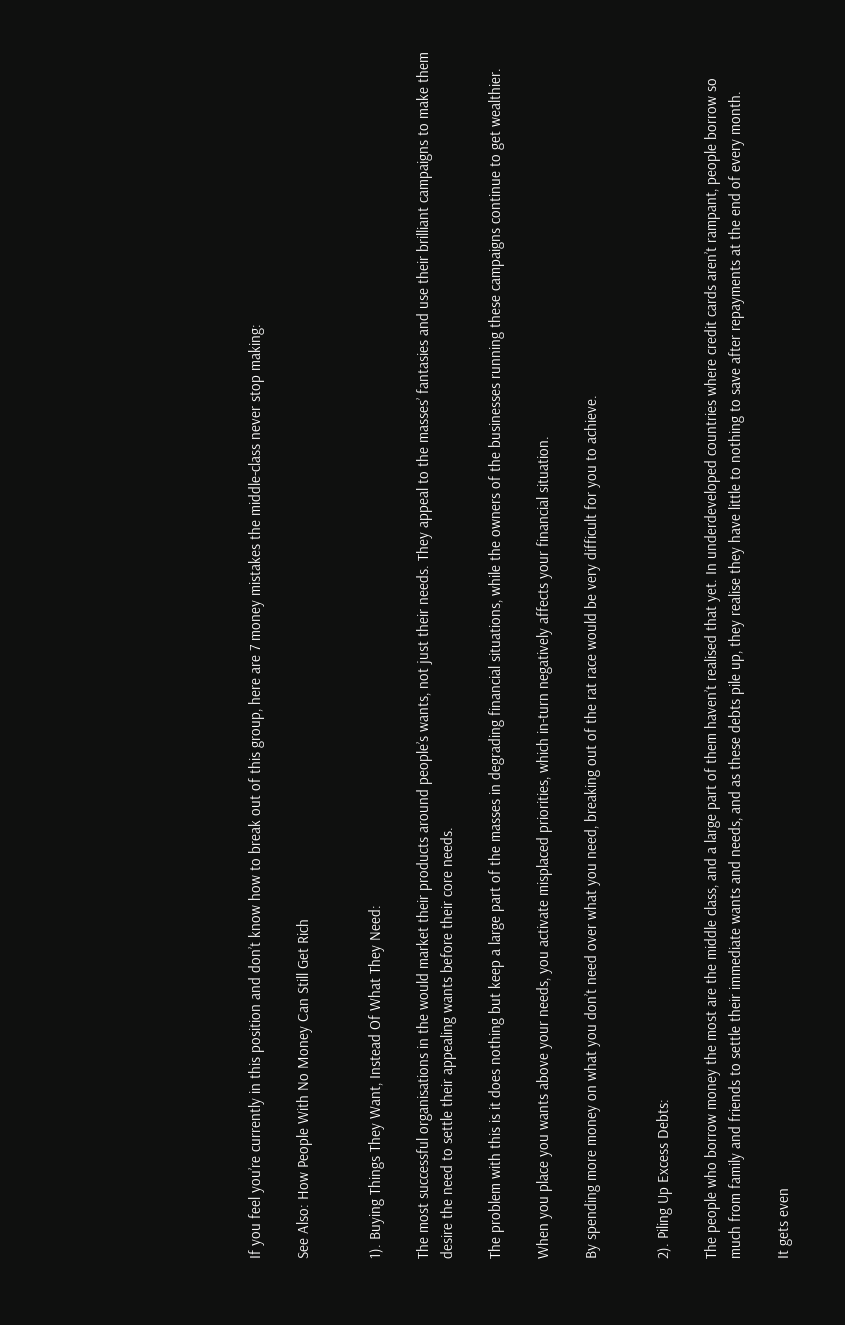If you feel you’re currently in this position and don’t know how to break out of this group, here are 7 money mistakes the middle-class never stop making:

See Also: How People With No Money Can Still Get Rich


1). Buying Things They Want, Instead Of What They Need:

The most successful organisations in the would market their products around people’s wants, not just their needs. They appeal to the masses’ fantasies and use their brilliant campaigns to make them desire the need to settle their appealing wants before their core needs.

The problem with this is it does nothing but keep a large part of the masses in degrading financial situations, while the owners of the businesses running these campaigns continue to get wealthier.

When you place you wants above your needs, you activate misplaced priorities, which in-turn negatively affects your financial situation.

By spending more money on what you don’t need over what you need, breaking out of the rat race would be very difficult for you to achieve.


2). Piling Up Excess Debts:

The people who borrow money the most are the middle class, and a large part of them haven’t realised that yet. In underdeveloped countries where credit cards aren’t rampant, people borrow so much from family and friends to settle their immediate wants and needs, and as these debts pile up, they realise they have little to nothing to save after repayments at the end of every month.

It gets even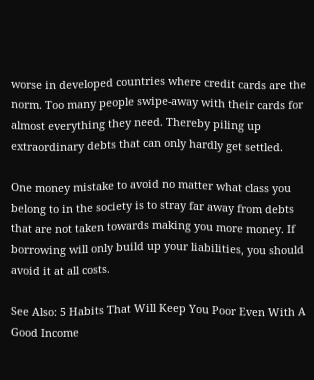worse in developed countries where credit cards are the norm. Too many people swipe-away with their cards for almost everything they need. Thereby piling up extraordinary debts that can only hardly get settled.

One money mistake to avoid no matter what class you belong to in the society is to stray far away from debts that are not taken towards making you more money. If borrowing will only build up your liabilities, you should avoid it at all costs.

See Also: 5 Habits That Will Keep You Poor Even With A Good Income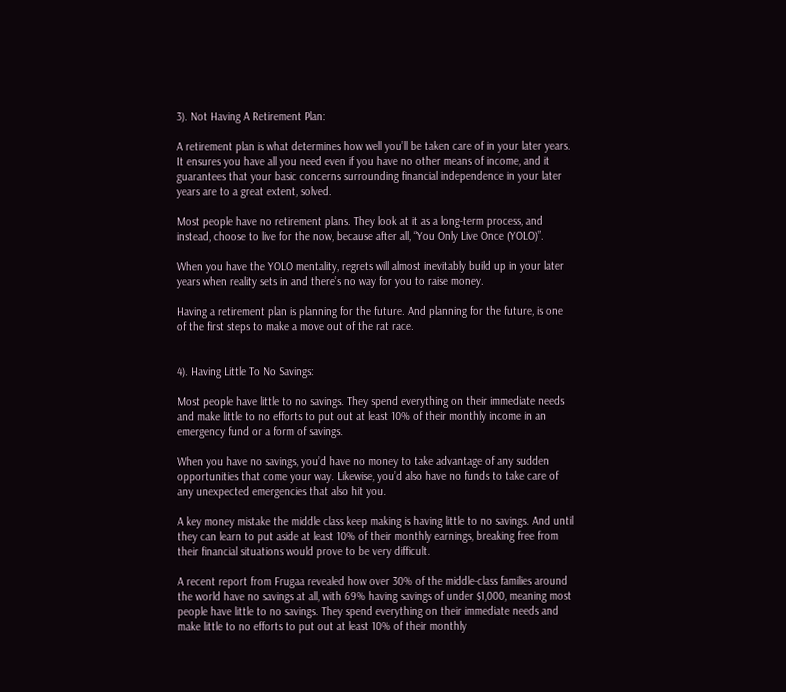3). Not Having A Retirement Plan:

A retirement plan is what determines how well you’ll be taken care of in your later years. It ensures you have all you need even if you have no other means of income, and it guarantees that your basic concerns surrounding financial independence in your later years are to a great extent, solved.

Most people have no retirement plans. They look at it as a long-term process, and instead, choose to live for the now, because after all, “You Only Live Once (YOLO)”.

When you have the YOLO mentality, regrets will almost inevitably build up in your later years when reality sets in and there’s no way for you to raise money.

Having a retirement plan is planning for the future. And planning for the future, is one of the first steps to make a move out of the rat race.


4). Having Little To No Savings:

Most people have little to no savings. They spend everything on their immediate needs and make little to no efforts to put out at least 10% of their monthly income in an emergency fund or a form of savings.

When you have no savings, you’d have no money to take advantage of any sudden opportunities that come your way. Likewise, you’d also have no funds to take care of any unexpected emergencies that also hit you.

A key money mistake the middle class keep making is having little to no savings. And until they can learn to put aside at least 10% of their monthly earnings, breaking free from their financial situations would prove to be very difficult.

A recent report from Frugaa revealed how over 30% of the middle-class families around the world have no savings at all, with 69% having savings of under $1,000, meaning most people have little to no savings. They spend everything on their immediate needs and make little to no efforts to put out at least 10% of their monthly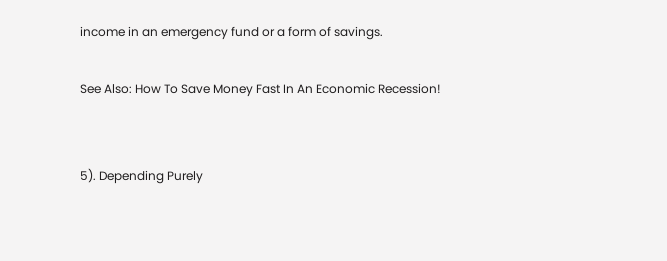income in an emergency fund or a form of savings.

See Also: How To Save Money Fast In An Economic Recession!


5). Depending Purely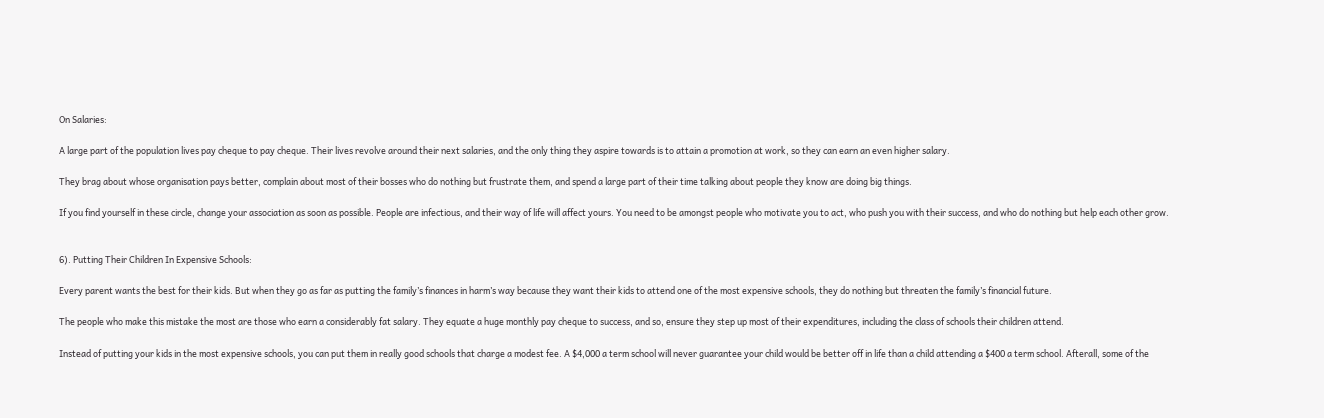On Salaries:

A large part of the population lives pay cheque to pay cheque. Their lives revolve around their next salaries, and the only thing they aspire towards is to attain a promotion at work, so they can earn an even higher salary.

They brag about whose organisation pays better, complain about most of their bosses who do nothing but frustrate them, and spend a large part of their time talking about people they know are doing big things.

If you find yourself in these circle, change your association as soon as possible. People are infectious, and their way of life will affect yours. You need to be amongst people who motivate you to act, who push you with their success, and who do nothing but help each other grow.


6). Putting Their Children In Expensive Schools:

Every parent wants the best for their kids. But when they go as far as putting the family’s finances in harm’s way because they want their kids to attend one of the most expensive schools, they do nothing but threaten the family’s financial future.

The people who make this mistake the most are those who earn a considerably fat salary. They equate a huge monthly pay cheque to success, and so, ensure they step up most of their expenditures, including the class of schools their children attend.

Instead of putting your kids in the most expensive schools, you can put them in really good schools that charge a modest fee. A $4,000 a term school will never guarantee your child would be better off in life than a child attending a $400 a term school. Afterall, some of the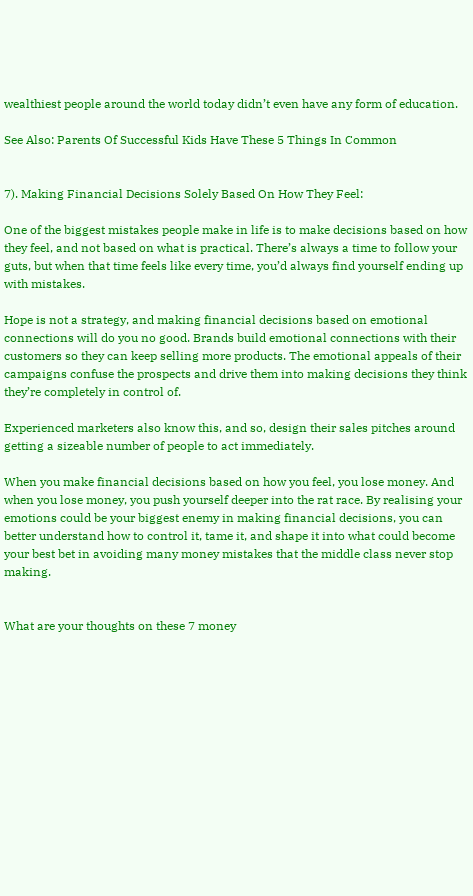wealthiest people around the world today didn’t even have any form of education.

See Also: Parents Of Successful Kids Have These 5 Things In Common


7). Making Financial Decisions Solely Based On How They Feel:

One of the biggest mistakes people make in life is to make decisions based on how they feel, and not based on what is practical. There’s always a time to follow your guts, but when that time feels like every time, you’d always find yourself ending up with mistakes.

Hope is not a strategy, and making financial decisions based on emotional connections will do you no good. Brands build emotional connections with their customers so they can keep selling more products. The emotional appeals of their campaigns confuse the prospects and drive them into making decisions they think they’re completely in control of.

Experienced marketers also know this, and so, design their sales pitches around getting a sizeable number of people to act immediately.

When you make financial decisions based on how you feel, you lose money. And when you lose money, you push yourself deeper into the rat race. By realising your emotions could be your biggest enemy in making financial decisions, you can better understand how to control it, tame it, and shape it into what could become your best bet in avoiding many money mistakes that the middle class never stop making.


What are your thoughts on these 7 money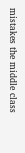mistakes the middle class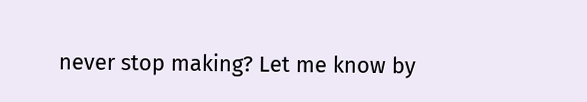never stop making? Let me know by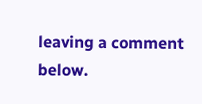leaving a comment below.